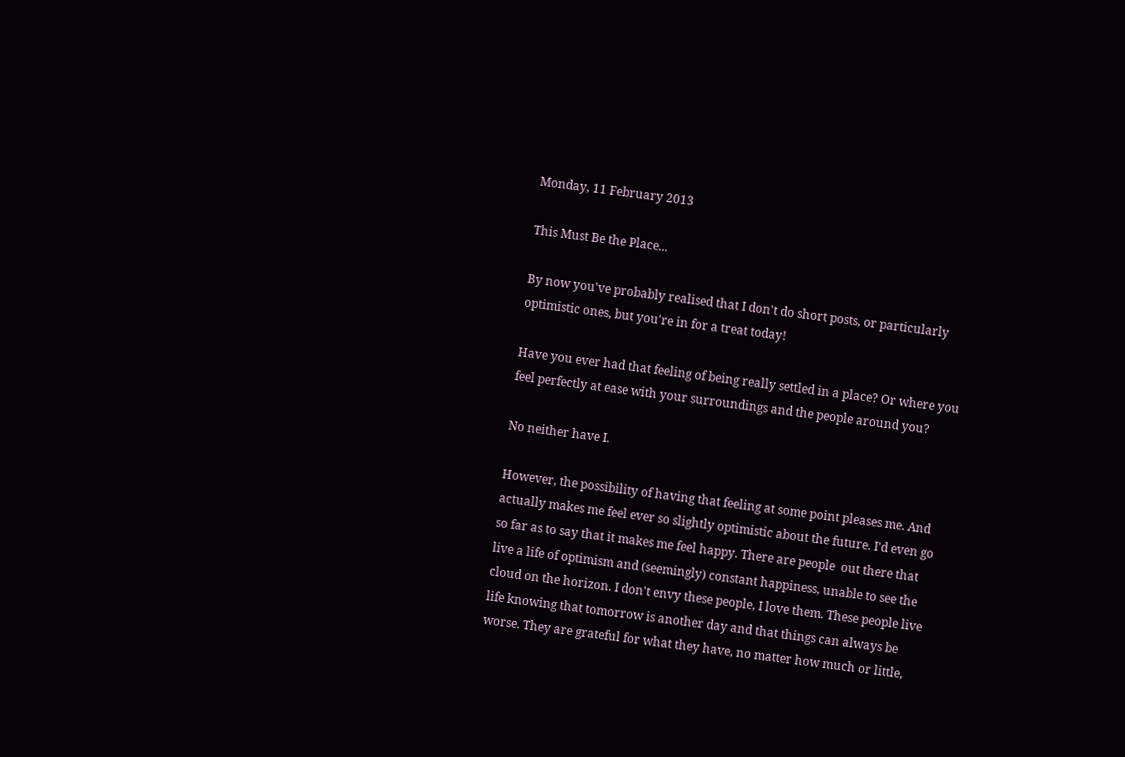Monday, 11 February 2013

This Must Be the Place...

By now you've probably realised that I don't do short posts, or particularly optimistic ones, but you're in for a treat today!

Have you ever had that feeling of being really settled in a place? Or where you feel perfectly at ease with your surroundings and the people around you?

No neither have I.

However, the possibility of having that feeling at some point pleases me. And actually makes me feel ever so slightly optimistic about the future. I'd even go so far as to say that it makes me feel happy. There are people  out there that live a life of optimism and (seemingly) constant happiness, unable to see the cloud on the horizon. I don't envy these people, I love them. These people live life knowing that tomorrow is another day and that things can always be worse. They are grateful for what they have, no matter how much or little,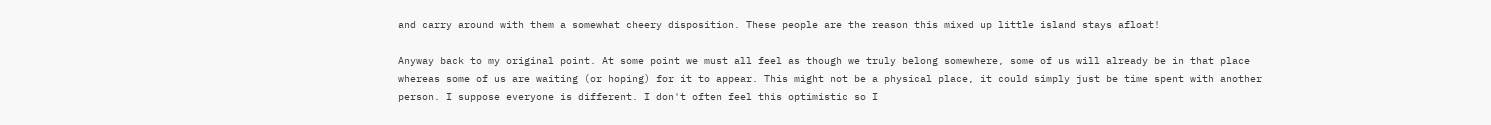and carry around with them a somewhat cheery disposition. These people are the reason this mixed up little island stays afloat!

Anyway back to my original point. At some point we must all feel as though we truly belong somewhere, some of us will already be in that place whereas some of us are waiting (or hoping) for it to appear. This might not be a physical place, it could simply just be time spent with another person. I suppose everyone is different. I don't often feel this optimistic so I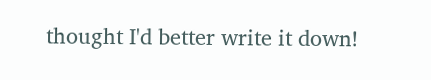thought I'd better write it down!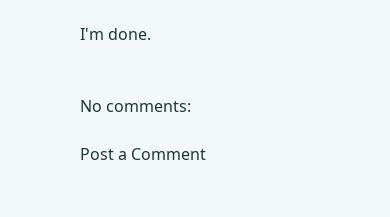I'm done.


No comments:

Post a Comment